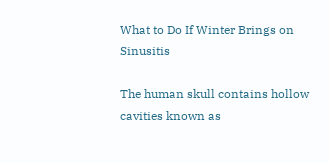What to Do If Winter Brings on Sinusitis

The human skull contains hollow cavities known as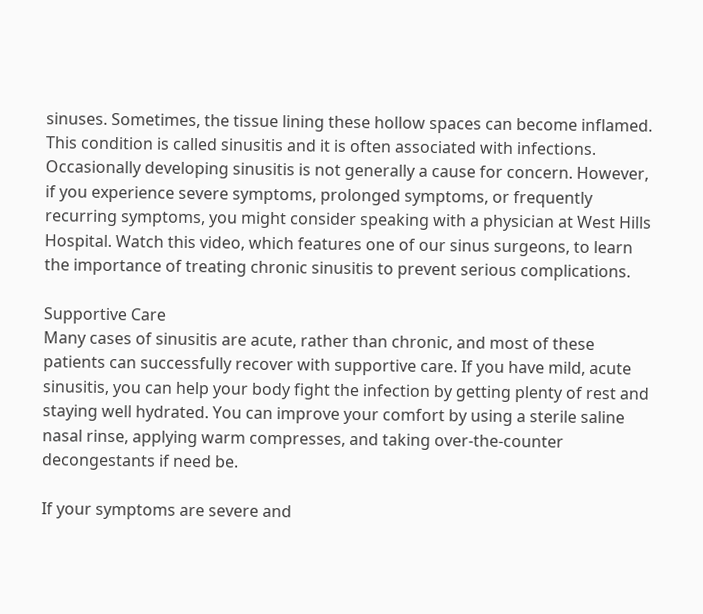sinuses. Sometimes, the tissue lining these hollow spaces can become inflamed. This condition is called sinusitis and it is often associated with infections. Occasionally developing sinusitis is not generally a cause for concern. However, if you experience severe symptoms, prolonged symptoms, or frequently recurring symptoms, you might consider speaking with a physician at West Hills Hospital. Watch this video, which features one of our sinus surgeons, to learn the importance of treating chronic sinusitis to prevent serious complications.

Supportive Care
Many cases of sinusitis are acute, rather than chronic, and most of these patients can successfully recover with supportive care. If you have mild, acute sinusitis, you can help your body fight the infection by getting plenty of rest and staying well hydrated. You can improve your comfort by using a sterile saline nasal rinse, applying warm compresses, and taking over-the-counter decongestants if need be.

If your symptoms are severe and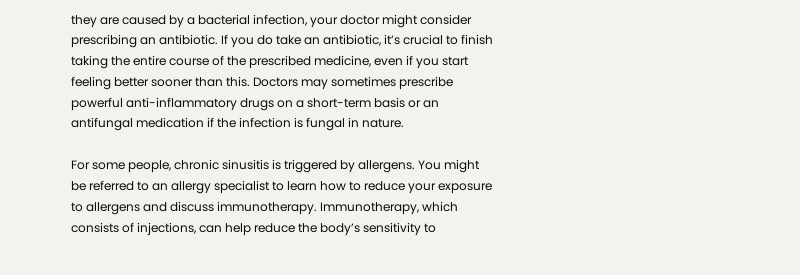they are caused by a bacterial infection, your doctor might consider prescribing an antibiotic. If you do take an antibiotic, it’s crucial to finish taking the entire course of the prescribed medicine, even if you start feeling better sooner than this. Doctors may sometimes prescribe powerful anti-inflammatory drugs on a short-term basis or an antifungal medication if the infection is fungal in nature.

For some people, chronic sinusitis is triggered by allergens. You might be referred to an allergy specialist to learn how to reduce your exposure to allergens and discuss immunotherapy. Immunotherapy, which consists of injections, can help reduce the body’s sensitivity to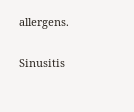allergens.

Sinusitis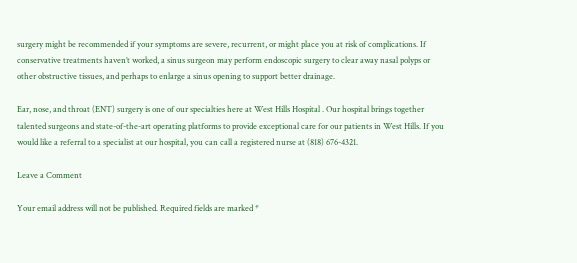surgery might be recommended if your symptoms are severe, recurrent, or might place you at risk of complications. If conservative treatments haven’t worked, a sinus surgeon may perform endoscopic surgery to clear away nasal polyps or other obstructive tissues, and perhaps to enlarge a sinus opening to support better drainage.

Ear, nose, and throat (ENT) surgery is one of our specialties here at West Hills Hospital . Our hospital brings together talented surgeons and state-of-the-art operating platforms to provide exceptional care for our patients in West Hills. If you would like a referral to a specialist at our hospital, you can call a registered nurse at (818) 676-4321.

Leave a Comment

Your email address will not be published. Required fields are marked *